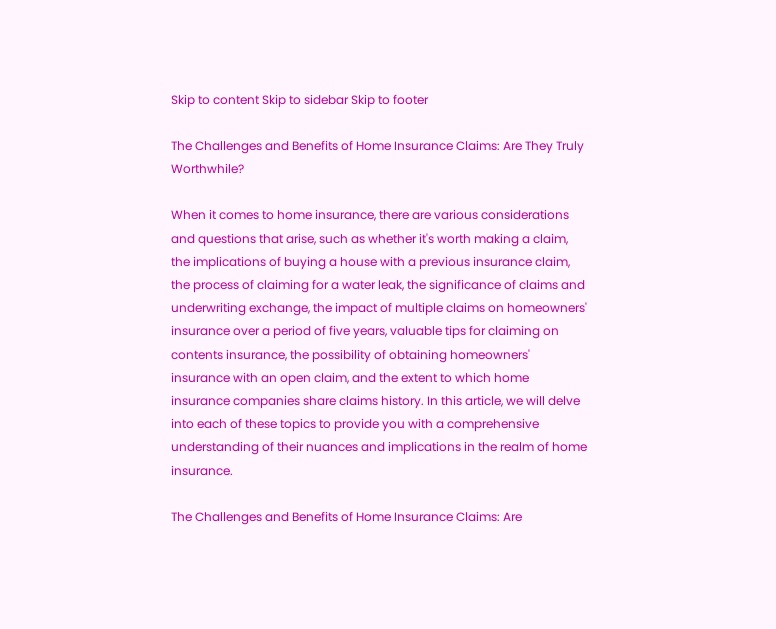Skip to content Skip to sidebar Skip to footer

The Challenges and Benefits of Home Insurance Claims: Are They Truly Worthwhile?

When it comes to home insurance, there are various considerations and questions that arise, such as whether it's worth making a claim, the implications of buying a house with a previous insurance claim, the process of claiming for a water leak, the significance of claims and underwriting exchange, the impact of multiple claims on homeowners' insurance over a period of five years, valuable tips for claiming on contents insurance, the possibility of obtaining homeowners' insurance with an open claim, and the extent to which home insurance companies share claims history. In this article, we will delve into each of these topics to provide you with a comprehensive understanding of their nuances and implications in the realm of home insurance.

The Challenges and Benefits of Home Insurance Claims: Are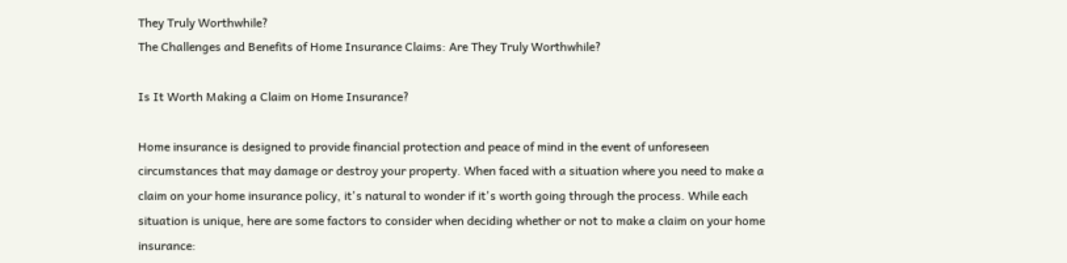They Truly Worthwhile?
The Challenges and Benefits of Home Insurance Claims: Are They Truly Worthwhile?

Is It Worth Making a Claim on Home Insurance?

Home insurance is designed to provide financial protection and peace of mind in the event of unforeseen circumstances that may damage or destroy your property. When faced with a situation where you need to make a claim on your home insurance policy, it's natural to wonder if it's worth going through the process. While each situation is unique, here are some factors to consider when deciding whether or not to make a claim on your home insurance: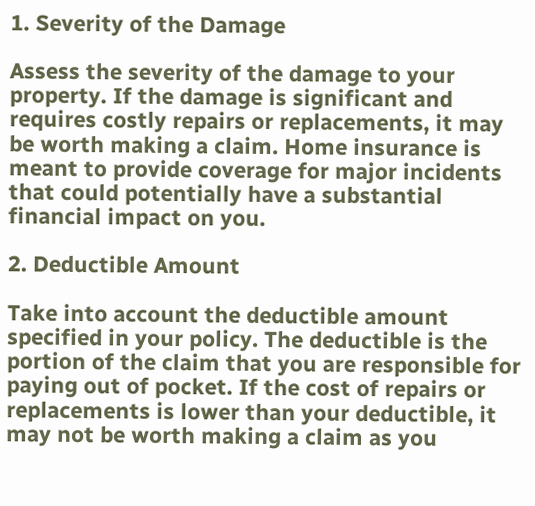1. Severity of the Damage

Assess the severity of the damage to your property. If the damage is significant and requires costly repairs or replacements, it may be worth making a claim. Home insurance is meant to provide coverage for major incidents that could potentially have a substantial financial impact on you.

2. Deductible Amount

Take into account the deductible amount specified in your policy. The deductible is the portion of the claim that you are responsible for paying out of pocket. If the cost of repairs or replacements is lower than your deductible, it may not be worth making a claim as you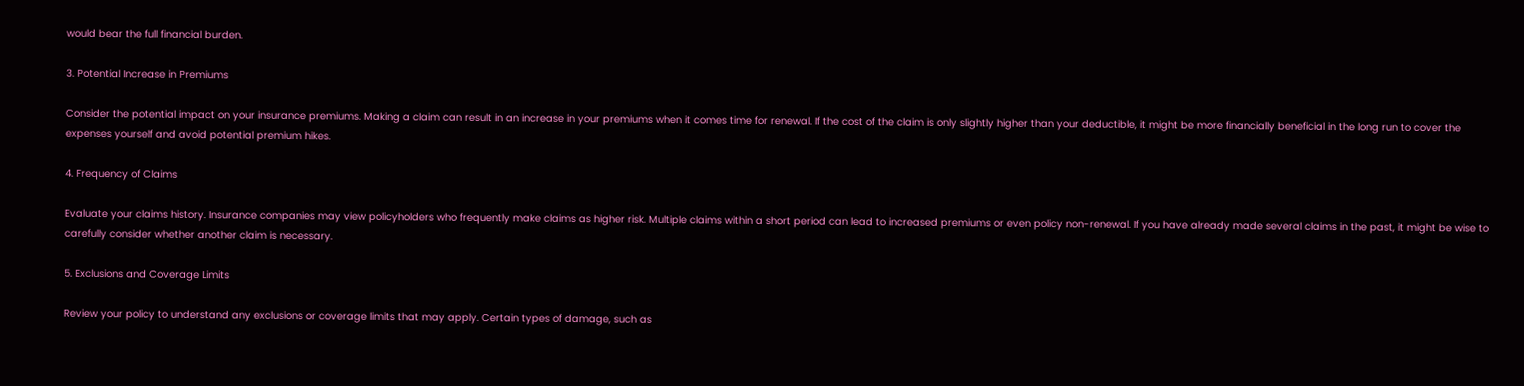would bear the full financial burden.

3. Potential Increase in Premiums

Consider the potential impact on your insurance premiums. Making a claim can result in an increase in your premiums when it comes time for renewal. If the cost of the claim is only slightly higher than your deductible, it might be more financially beneficial in the long run to cover the expenses yourself and avoid potential premium hikes.

4. Frequency of Claims

Evaluate your claims history. Insurance companies may view policyholders who frequently make claims as higher risk. Multiple claims within a short period can lead to increased premiums or even policy non-renewal. If you have already made several claims in the past, it might be wise to carefully consider whether another claim is necessary.

5. Exclusions and Coverage Limits

Review your policy to understand any exclusions or coverage limits that may apply. Certain types of damage, such as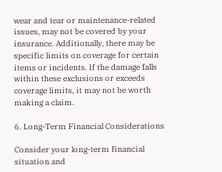wear and tear or maintenance-related issues, may not be covered by your insurance. Additionally, there may be specific limits on coverage for certain items or incidents. If the damage falls within these exclusions or exceeds coverage limits, it may not be worth making a claim.

6. Long-Term Financial Considerations

Consider your long-term financial situation and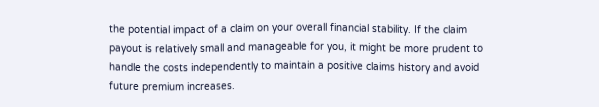the potential impact of a claim on your overall financial stability. If the claim payout is relatively small and manageable for you, it might be more prudent to handle the costs independently to maintain a positive claims history and avoid future premium increases.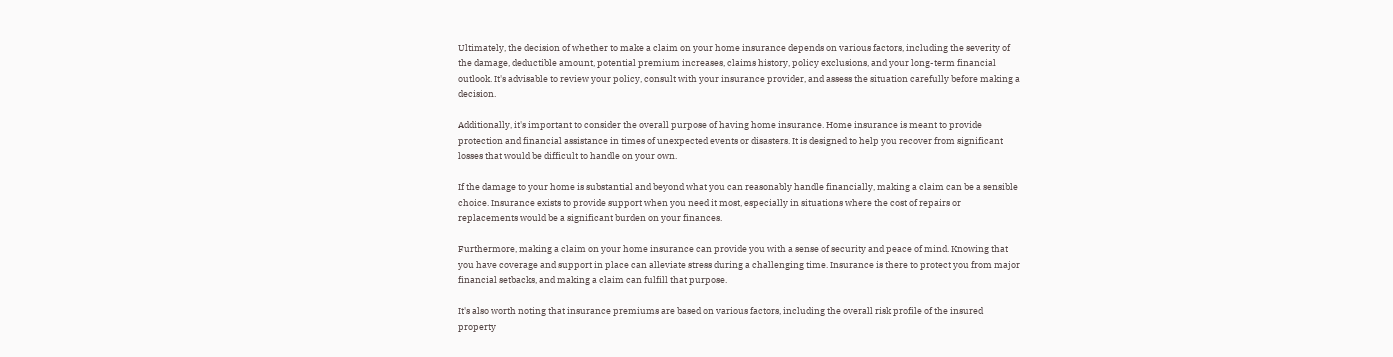Ultimately, the decision of whether to make a claim on your home insurance depends on various factors, including the severity of the damage, deductible amount, potential premium increases, claims history, policy exclusions, and your long-term financial outlook. It's advisable to review your policy, consult with your insurance provider, and assess the situation carefully before making a decision.

Additionally, it's important to consider the overall purpose of having home insurance. Home insurance is meant to provide protection and financial assistance in times of unexpected events or disasters. It is designed to help you recover from significant losses that would be difficult to handle on your own.

If the damage to your home is substantial and beyond what you can reasonably handle financially, making a claim can be a sensible choice. Insurance exists to provide support when you need it most, especially in situations where the cost of repairs or replacements would be a significant burden on your finances.

Furthermore, making a claim on your home insurance can provide you with a sense of security and peace of mind. Knowing that you have coverage and support in place can alleviate stress during a challenging time. Insurance is there to protect you from major financial setbacks, and making a claim can fulfill that purpose.

It's also worth noting that insurance premiums are based on various factors, including the overall risk profile of the insured property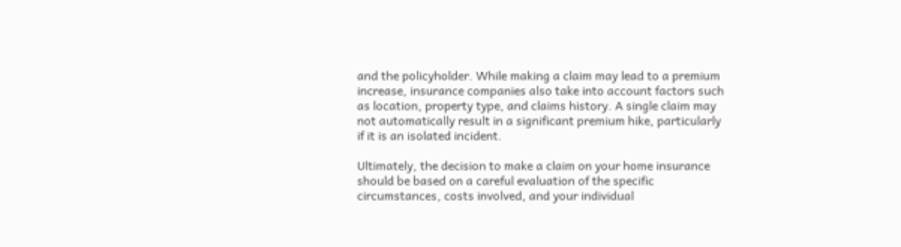and the policyholder. While making a claim may lead to a premium increase, insurance companies also take into account factors such as location, property type, and claims history. A single claim may not automatically result in a significant premium hike, particularly if it is an isolated incident.

Ultimately, the decision to make a claim on your home insurance should be based on a careful evaluation of the specific circumstances, costs involved, and your individual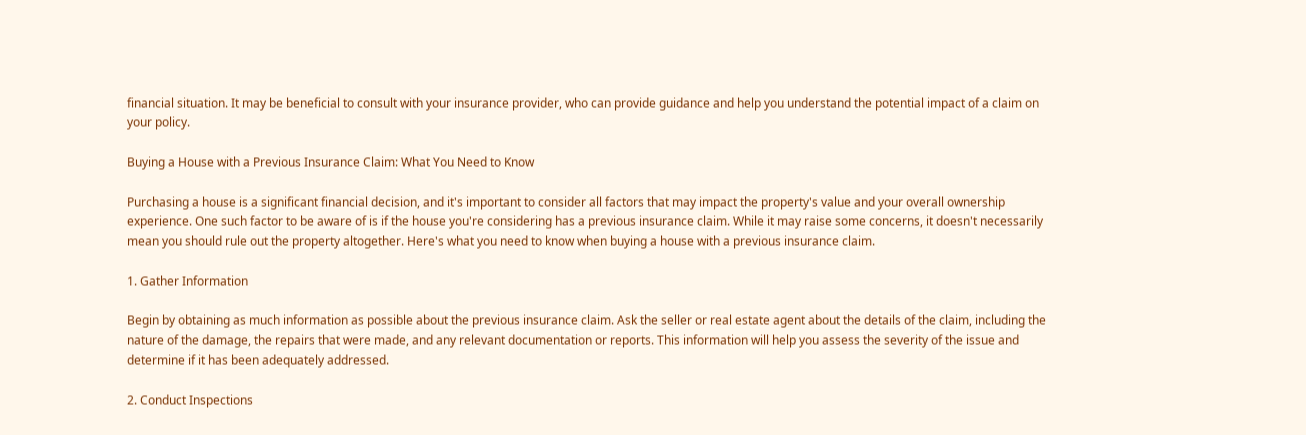financial situation. It may be beneficial to consult with your insurance provider, who can provide guidance and help you understand the potential impact of a claim on your policy.

Buying a House with a Previous Insurance Claim: What You Need to Know

Purchasing a house is a significant financial decision, and it's important to consider all factors that may impact the property's value and your overall ownership experience. One such factor to be aware of is if the house you're considering has a previous insurance claim. While it may raise some concerns, it doesn't necessarily mean you should rule out the property altogether. Here's what you need to know when buying a house with a previous insurance claim.

1. Gather Information

Begin by obtaining as much information as possible about the previous insurance claim. Ask the seller or real estate agent about the details of the claim, including the nature of the damage, the repairs that were made, and any relevant documentation or reports. This information will help you assess the severity of the issue and determine if it has been adequately addressed.

2. Conduct Inspections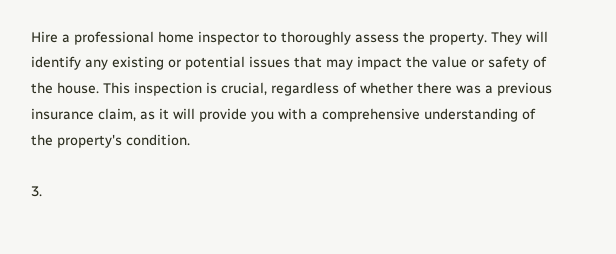Hire a professional home inspector to thoroughly assess the property. They will identify any existing or potential issues that may impact the value or safety of the house. This inspection is crucial, regardless of whether there was a previous insurance claim, as it will provide you with a comprehensive understanding of the property's condition.

3.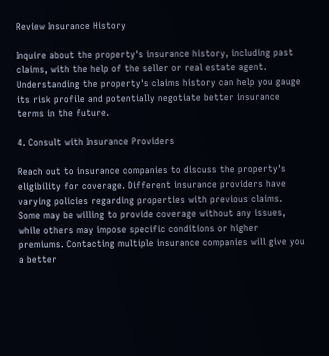Review Insurance History

Inquire about the property's insurance history, including past claims, with the help of the seller or real estate agent. Understanding the property's claims history can help you gauge its risk profile and potentially negotiate better insurance terms in the future.

4. Consult with Insurance Providers

Reach out to insurance companies to discuss the property's eligibility for coverage. Different insurance providers have varying policies regarding properties with previous claims. Some may be willing to provide coverage without any issues, while others may impose specific conditions or higher premiums. Contacting multiple insurance companies will give you a better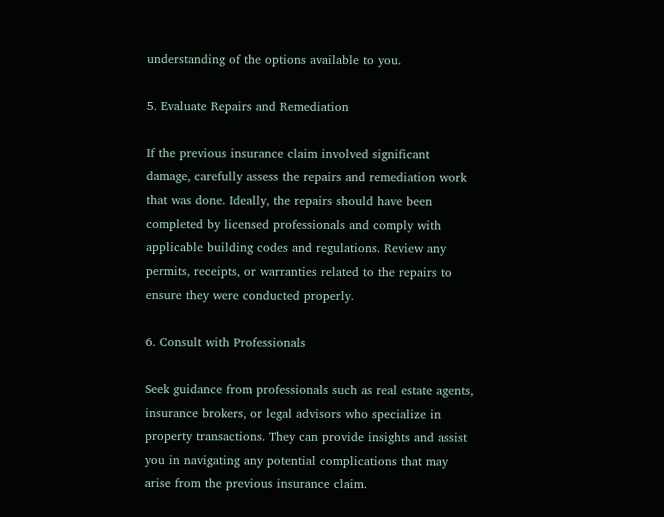understanding of the options available to you.

5. Evaluate Repairs and Remediation

If the previous insurance claim involved significant damage, carefully assess the repairs and remediation work that was done. Ideally, the repairs should have been completed by licensed professionals and comply with applicable building codes and regulations. Review any permits, receipts, or warranties related to the repairs to ensure they were conducted properly.

6. Consult with Professionals

Seek guidance from professionals such as real estate agents, insurance brokers, or legal advisors who specialize in property transactions. They can provide insights and assist you in navigating any potential complications that may arise from the previous insurance claim.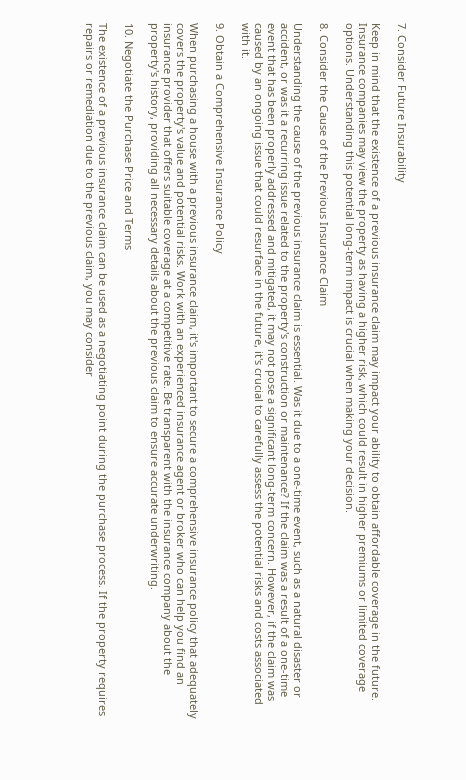7. Consider Future Insurability

Keep in mind that the existence of a previous insurance claim may impact your ability to obtain affordable coverage in the future. Insurance companies may view the property as having a higher risk, which could result in higher premiums or limited coverage options. Understanding this potential long-term impact is crucial when making your decision.

8. Consider the Cause of the Previous Insurance Claim

Understanding the cause of the previous insurance claim is essential. Was it due to a one-time event, such as a natural disaster or accident, or was it a recurring issue related to the property's construction or maintenance? If the claim was a result of a one-time event that has been properly addressed and mitigated, it may not pose a significant long-term concern. However, if the claim was caused by an ongoing issue that could resurface in the future, it's crucial to carefully assess the potential risks and costs associated with it.

9. Obtain a Comprehensive Insurance Policy

When purchasing a house with a previous insurance claim, it's important to secure a comprehensive insurance policy that adequately covers the property's value and potential risks. Work with an experienced insurance agent or broker who can help you find an insurance provider that offers suitable coverage at a competitive rate. Be transparent with the insurance company about the property's history, providing all necessary details about the previous claim to ensure accurate underwriting.

10. Negotiate the Purchase Price and Terms

The existence of a previous insurance claim can be used as a negotiating point during the purchase process. If the property requires repairs or remediation due to the previous claim, you may consider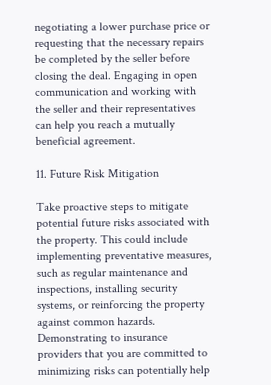negotiating a lower purchase price or requesting that the necessary repairs be completed by the seller before closing the deal. Engaging in open communication and working with the seller and their representatives can help you reach a mutually beneficial agreement.

11. Future Risk Mitigation

Take proactive steps to mitigate potential future risks associated with the property. This could include implementing preventative measures, such as regular maintenance and inspections, installing security systems, or reinforcing the property against common hazards. Demonstrating to insurance providers that you are committed to minimizing risks can potentially help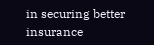in securing better insurance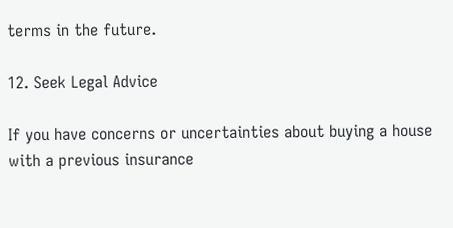terms in the future.

12. Seek Legal Advice

If you have concerns or uncertainties about buying a house with a previous insurance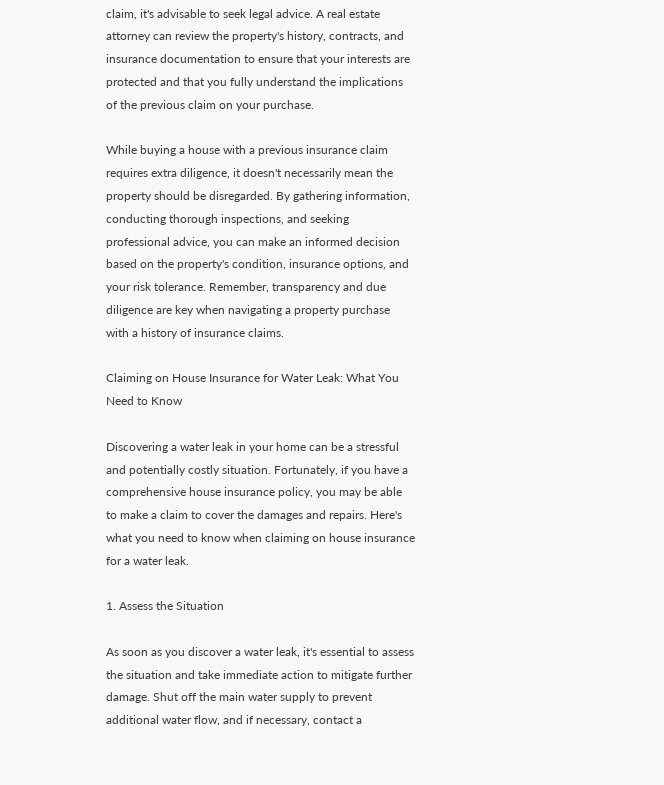claim, it's advisable to seek legal advice. A real estate attorney can review the property's history, contracts, and insurance documentation to ensure that your interests are protected and that you fully understand the implications of the previous claim on your purchase.

While buying a house with a previous insurance claim requires extra diligence, it doesn't necessarily mean the property should be disregarded. By gathering information, conducting thorough inspections, and seeking professional advice, you can make an informed decision based on the property's condition, insurance options, and your risk tolerance. Remember, transparency and due diligence are key when navigating a property purchase with a history of insurance claims.

Claiming on House Insurance for Water Leak: What You Need to Know

Discovering a water leak in your home can be a stressful and potentially costly situation. Fortunately, if you have a comprehensive house insurance policy, you may be able to make a claim to cover the damages and repairs. Here's what you need to know when claiming on house insurance for a water leak.

1. Assess the Situation

As soon as you discover a water leak, it's essential to assess the situation and take immediate action to mitigate further damage. Shut off the main water supply to prevent additional water flow, and if necessary, contact a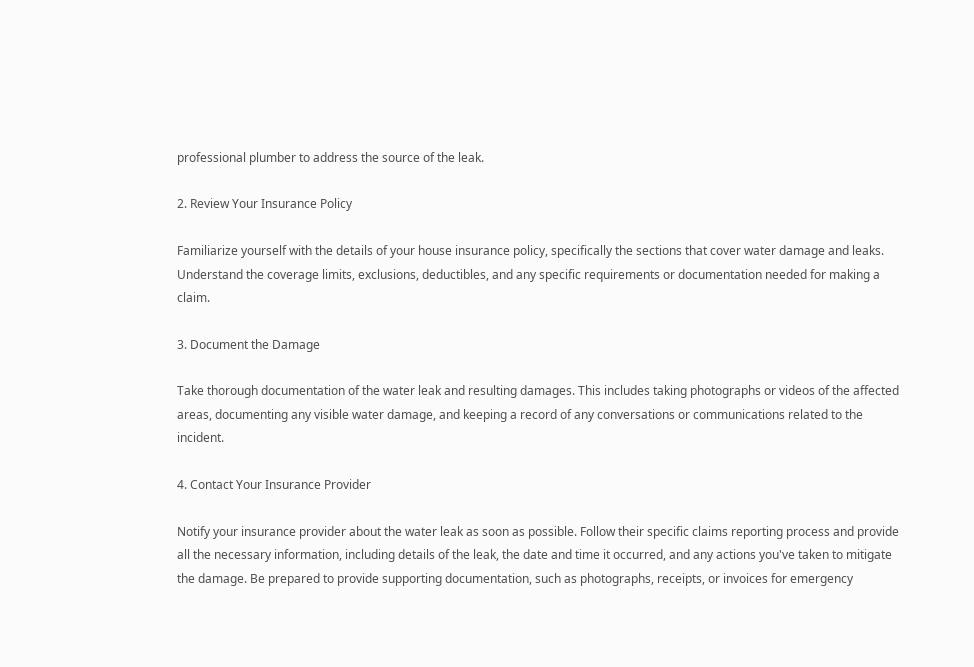professional plumber to address the source of the leak.

2. Review Your Insurance Policy

Familiarize yourself with the details of your house insurance policy, specifically the sections that cover water damage and leaks. Understand the coverage limits, exclusions, deductibles, and any specific requirements or documentation needed for making a claim.

3. Document the Damage

Take thorough documentation of the water leak and resulting damages. This includes taking photographs or videos of the affected areas, documenting any visible water damage, and keeping a record of any conversations or communications related to the incident.

4. Contact Your Insurance Provider

Notify your insurance provider about the water leak as soon as possible. Follow their specific claims reporting process and provide all the necessary information, including details of the leak, the date and time it occurred, and any actions you've taken to mitigate the damage. Be prepared to provide supporting documentation, such as photographs, receipts, or invoices for emergency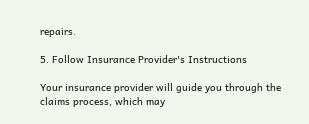repairs.

5. Follow Insurance Provider's Instructions

Your insurance provider will guide you through the claims process, which may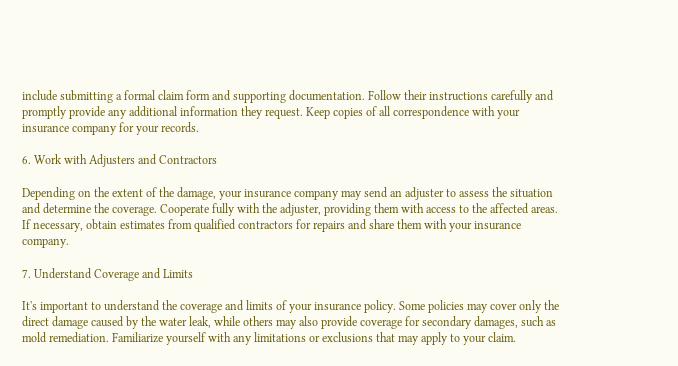include submitting a formal claim form and supporting documentation. Follow their instructions carefully and promptly provide any additional information they request. Keep copies of all correspondence with your insurance company for your records.

6. Work with Adjusters and Contractors

Depending on the extent of the damage, your insurance company may send an adjuster to assess the situation and determine the coverage. Cooperate fully with the adjuster, providing them with access to the affected areas. If necessary, obtain estimates from qualified contractors for repairs and share them with your insurance company.

7. Understand Coverage and Limits

It's important to understand the coverage and limits of your insurance policy. Some policies may cover only the direct damage caused by the water leak, while others may also provide coverage for secondary damages, such as mold remediation. Familiarize yourself with any limitations or exclusions that may apply to your claim.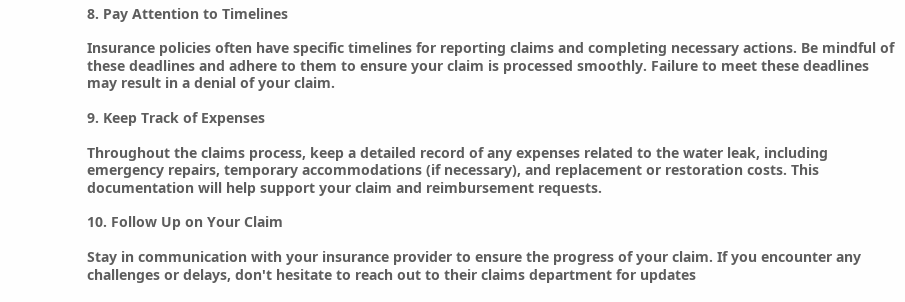8. Pay Attention to Timelines

Insurance policies often have specific timelines for reporting claims and completing necessary actions. Be mindful of these deadlines and adhere to them to ensure your claim is processed smoothly. Failure to meet these deadlines may result in a denial of your claim.

9. Keep Track of Expenses

Throughout the claims process, keep a detailed record of any expenses related to the water leak, including emergency repairs, temporary accommodations (if necessary), and replacement or restoration costs. This documentation will help support your claim and reimbursement requests.

10. Follow Up on Your Claim

Stay in communication with your insurance provider to ensure the progress of your claim. If you encounter any challenges or delays, don't hesitate to reach out to their claims department for updates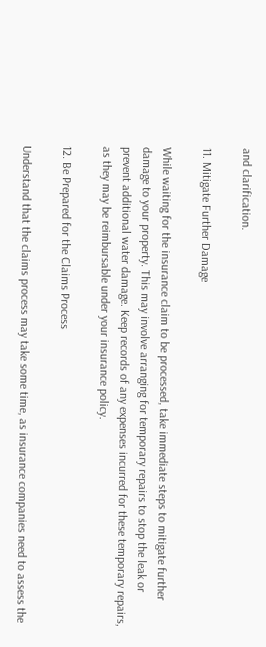and clarification.

11. Mitigate Further Damage

While waiting for the insurance claim to be processed, take immediate steps to mitigate further damage to your property. This may involve arranging for temporary repairs to stop the leak or prevent additional water damage. Keep records of any expenses incurred for these temporary repairs, as they may be reimbursable under your insurance policy.

12. Be Prepared for the Claims Process

Understand that the claims process may take some time, as insurance companies need to assess the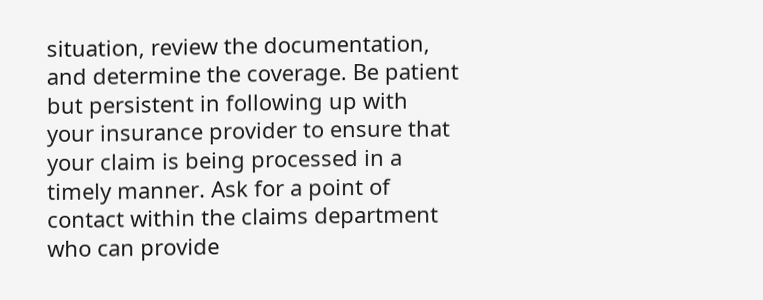situation, review the documentation, and determine the coverage. Be patient but persistent in following up with your insurance provider to ensure that your claim is being processed in a timely manner. Ask for a point of contact within the claims department who can provide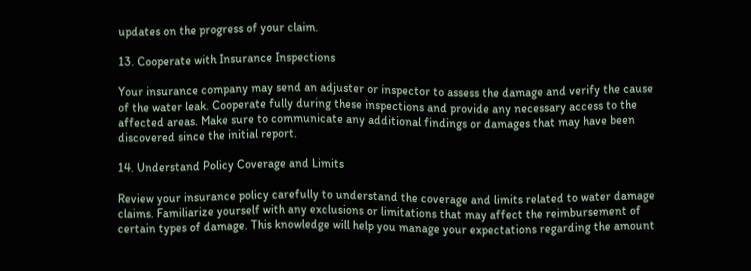updates on the progress of your claim.

13. Cooperate with Insurance Inspections

Your insurance company may send an adjuster or inspector to assess the damage and verify the cause of the water leak. Cooperate fully during these inspections and provide any necessary access to the affected areas. Make sure to communicate any additional findings or damages that may have been discovered since the initial report.

14. Understand Policy Coverage and Limits

Review your insurance policy carefully to understand the coverage and limits related to water damage claims. Familiarize yourself with any exclusions or limitations that may affect the reimbursement of certain types of damage. This knowledge will help you manage your expectations regarding the amount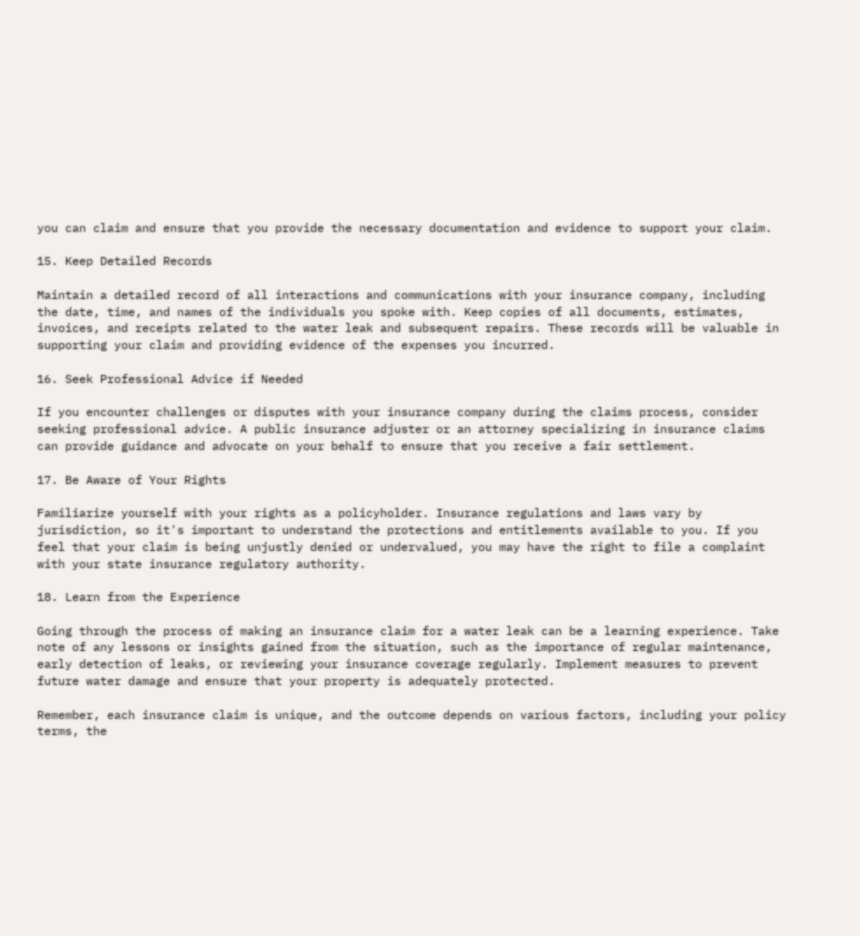you can claim and ensure that you provide the necessary documentation and evidence to support your claim.

15. Keep Detailed Records

Maintain a detailed record of all interactions and communications with your insurance company, including the date, time, and names of the individuals you spoke with. Keep copies of all documents, estimates, invoices, and receipts related to the water leak and subsequent repairs. These records will be valuable in supporting your claim and providing evidence of the expenses you incurred.

16. Seek Professional Advice if Needed

If you encounter challenges or disputes with your insurance company during the claims process, consider seeking professional advice. A public insurance adjuster or an attorney specializing in insurance claims can provide guidance and advocate on your behalf to ensure that you receive a fair settlement.

17. Be Aware of Your Rights

Familiarize yourself with your rights as a policyholder. Insurance regulations and laws vary by jurisdiction, so it's important to understand the protections and entitlements available to you. If you feel that your claim is being unjustly denied or undervalued, you may have the right to file a complaint with your state insurance regulatory authority.

18. Learn from the Experience

Going through the process of making an insurance claim for a water leak can be a learning experience. Take note of any lessons or insights gained from the situation, such as the importance of regular maintenance, early detection of leaks, or reviewing your insurance coverage regularly. Implement measures to prevent future water damage and ensure that your property is adequately protected.

Remember, each insurance claim is unique, and the outcome depends on various factors, including your policy terms, the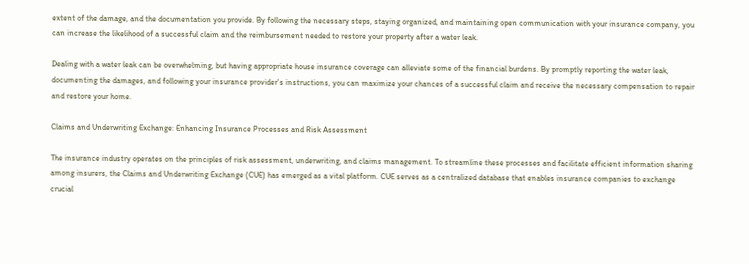extent of the damage, and the documentation you provide. By following the necessary steps, staying organized, and maintaining open communication with your insurance company, you can increase the likelihood of a successful claim and the reimbursement needed to restore your property after a water leak.

Dealing with a water leak can be overwhelming, but having appropriate house insurance coverage can alleviate some of the financial burdens. By promptly reporting the water leak, documenting the damages, and following your insurance provider's instructions, you can maximize your chances of a successful claim and receive the necessary compensation to repair and restore your home.

Claims and Underwriting Exchange: Enhancing Insurance Processes and Risk Assessment

The insurance industry operates on the principles of risk assessment, underwriting, and claims management. To streamline these processes and facilitate efficient information sharing among insurers, the Claims and Underwriting Exchange (CUE) has emerged as a vital platform. CUE serves as a centralized database that enables insurance companies to exchange crucial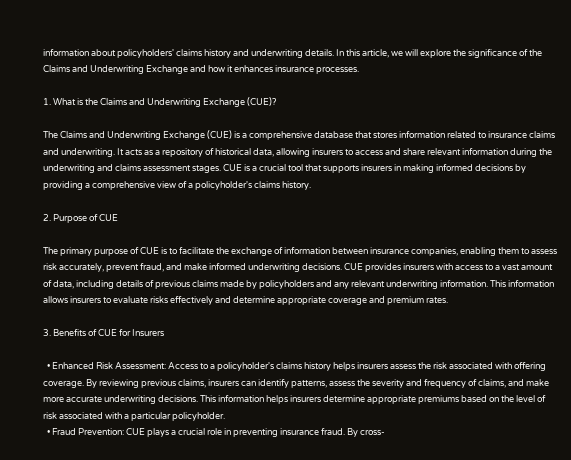information about policyholders' claims history and underwriting details. In this article, we will explore the significance of the Claims and Underwriting Exchange and how it enhances insurance processes.

1. What is the Claims and Underwriting Exchange (CUE)?

The Claims and Underwriting Exchange (CUE) is a comprehensive database that stores information related to insurance claims and underwriting. It acts as a repository of historical data, allowing insurers to access and share relevant information during the underwriting and claims assessment stages. CUE is a crucial tool that supports insurers in making informed decisions by providing a comprehensive view of a policyholder's claims history.

2. Purpose of CUE

The primary purpose of CUE is to facilitate the exchange of information between insurance companies, enabling them to assess risk accurately, prevent fraud, and make informed underwriting decisions. CUE provides insurers with access to a vast amount of data, including details of previous claims made by policyholders and any relevant underwriting information. This information allows insurers to evaluate risks effectively and determine appropriate coverage and premium rates.

3. Benefits of CUE for Insurers

  • Enhanced Risk Assessment: Access to a policyholder's claims history helps insurers assess the risk associated with offering coverage. By reviewing previous claims, insurers can identify patterns, assess the severity and frequency of claims, and make more accurate underwriting decisions. This information helps insurers determine appropriate premiums based on the level of risk associated with a particular policyholder.
  • Fraud Prevention: CUE plays a crucial role in preventing insurance fraud. By cross-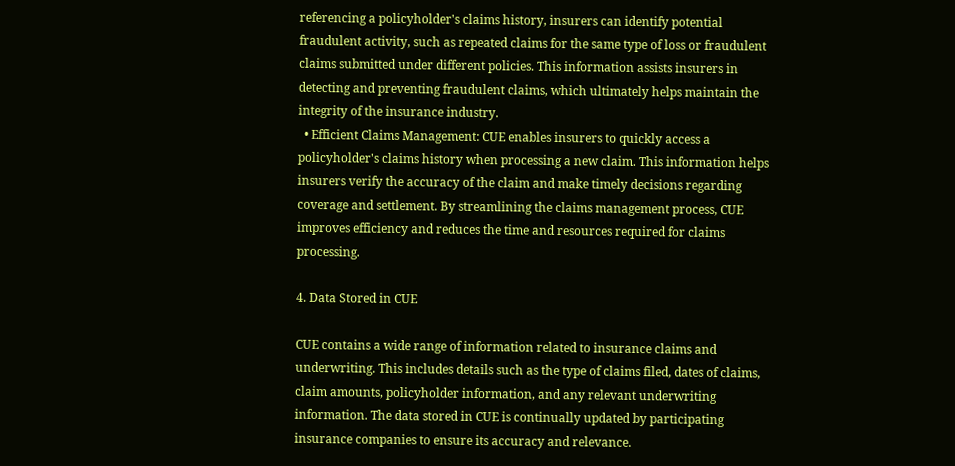referencing a policyholder's claims history, insurers can identify potential fraudulent activity, such as repeated claims for the same type of loss or fraudulent claims submitted under different policies. This information assists insurers in detecting and preventing fraudulent claims, which ultimately helps maintain the integrity of the insurance industry.
  • Efficient Claims Management: CUE enables insurers to quickly access a policyholder's claims history when processing a new claim. This information helps insurers verify the accuracy of the claim and make timely decisions regarding coverage and settlement. By streamlining the claims management process, CUE improves efficiency and reduces the time and resources required for claims processing.

4. Data Stored in CUE

CUE contains a wide range of information related to insurance claims and underwriting. This includes details such as the type of claims filed, dates of claims, claim amounts, policyholder information, and any relevant underwriting information. The data stored in CUE is continually updated by participating insurance companies to ensure its accuracy and relevance.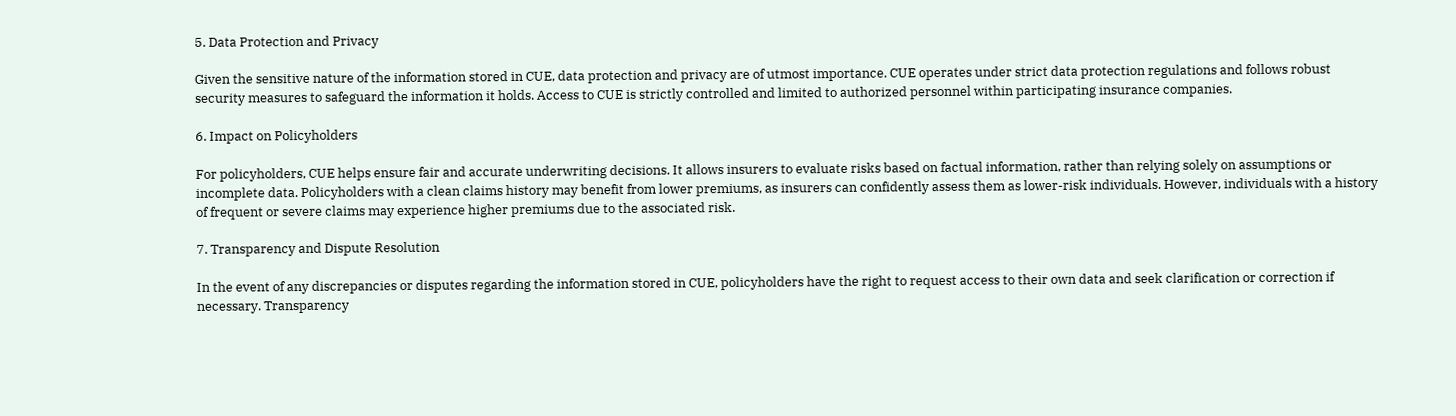5. Data Protection and Privacy

Given the sensitive nature of the information stored in CUE, data protection and privacy are of utmost importance. CUE operates under strict data protection regulations and follows robust security measures to safeguard the information it holds. Access to CUE is strictly controlled and limited to authorized personnel within participating insurance companies.

6. Impact on Policyholders

For policyholders, CUE helps ensure fair and accurate underwriting decisions. It allows insurers to evaluate risks based on factual information, rather than relying solely on assumptions or incomplete data. Policyholders with a clean claims history may benefit from lower premiums, as insurers can confidently assess them as lower-risk individuals. However, individuals with a history of frequent or severe claims may experience higher premiums due to the associated risk.

7. Transparency and Dispute Resolution

In the event of any discrepancies or disputes regarding the information stored in CUE, policyholders have the right to request access to their own data and seek clarification or correction if necessary. Transparency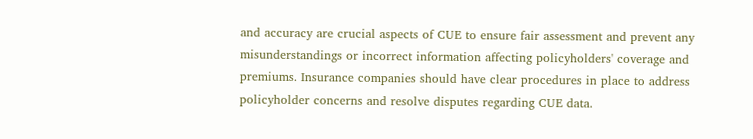and accuracy are crucial aspects of CUE to ensure fair assessment and prevent any misunderstandings or incorrect information affecting policyholders' coverage and premiums. Insurance companies should have clear procedures in place to address policyholder concerns and resolve disputes regarding CUE data.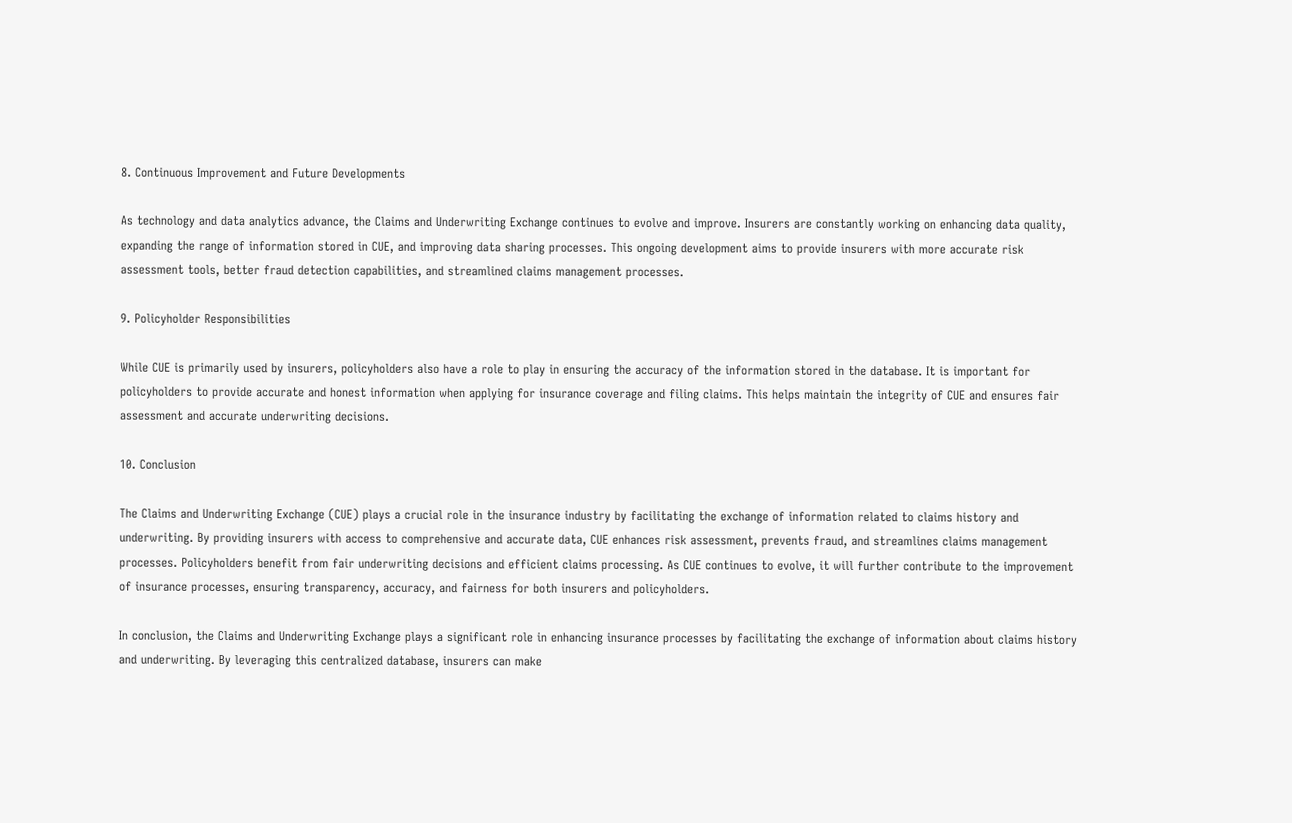8. Continuous Improvement and Future Developments

As technology and data analytics advance, the Claims and Underwriting Exchange continues to evolve and improve. Insurers are constantly working on enhancing data quality, expanding the range of information stored in CUE, and improving data sharing processes. This ongoing development aims to provide insurers with more accurate risk assessment tools, better fraud detection capabilities, and streamlined claims management processes.

9. Policyholder Responsibilities

While CUE is primarily used by insurers, policyholders also have a role to play in ensuring the accuracy of the information stored in the database. It is important for policyholders to provide accurate and honest information when applying for insurance coverage and filing claims. This helps maintain the integrity of CUE and ensures fair assessment and accurate underwriting decisions.

10. Conclusion

The Claims and Underwriting Exchange (CUE) plays a crucial role in the insurance industry by facilitating the exchange of information related to claims history and underwriting. By providing insurers with access to comprehensive and accurate data, CUE enhances risk assessment, prevents fraud, and streamlines claims management processes. Policyholders benefit from fair underwriting decisions and efficient claims processing. As CUE continues to evolve, it will further contribute to the improvement of insurance processes, ensuring transparency, accuracy, and fairness for both insurers and policyholders.

In conclusion, the Claims and Underwriting Exchange plays a significant role in enhancing insurance processes by facilitating the exchange of information about claims history and underwriting. By leveraging this centralized database, insurers can make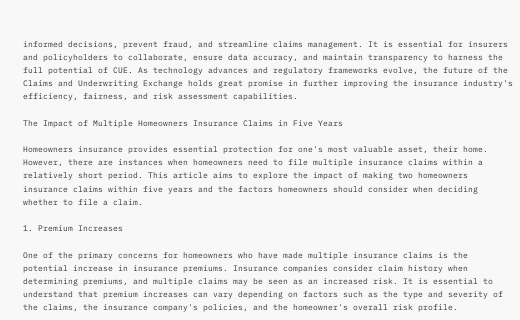informed decisions, prevent fraud, and streamline claims management. It is essential for insurers and policyholders to collaborate, ensure data accuracy, and maintain transparency to harness the full potential of CUE. As technology advances and regulatory frameworks evolve, the future of the Claims and Underwriting Exchange holds great promise in further improving the insurance industry's efficiency, fairness, and risk assessment capabilities.

The Impact of Multiple Homeowners Insurance Claims in Five Years

Homeowners insurance provides essential protection for one's most valuable asset, their home. However, there are instances when homeowners need to file multiple insurance claims within a relatively short period. This article aims to explore the impact of making two homeowners insurance claims within five years and the factors homeowners should consider when deciding whether to file a claim.

1. Premium Increases

One of the primary concerns for homeowners who have made multiple insurance claims is the potential increase in insurance premiums. Insurance companies consider claim history when determining premiums, and multiple claims may be seen as an increased risk. It is essential to understand that premium increases can vary depending on factors such as the type and severity of the claims, the insurance company's policies, and the homeowner's overall risk profile.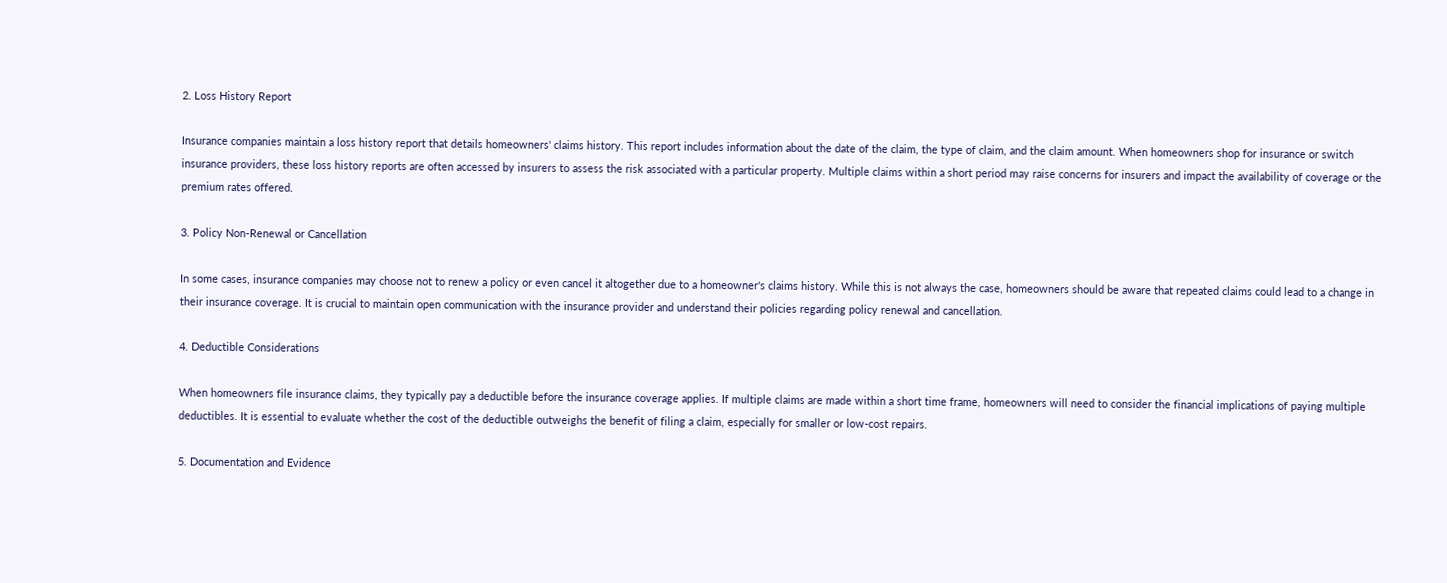2. Loss History Report

Insurance companies maintain a loss history report that details homeowners' claims history. This report includes information about the date of the claim, the type of claim, and the claim amount. When homeowners shop for insurance or switch insurance providers, these loss history reports are often accessed by insurers to assess the risk associated with a particular property. Multiple claims within a short period may raise concerns for insurers and impact the availability of coverage or the premium rates offered.

3. Policy Non-Renewal or Cancellation

In some cases, insurance companies may choose not to renew a policy or even cancel it altogether due to a homeowner's claims history. While this is not always the case, homeowners should be aware that repeated claims could lead to a change in their insurance coverage. It is crucial to maintain open communication with the insurance provider and understand their policies regarding policy renewal and cancellation.

4. Deductible Considerations

When homeowners file insurance claims, they typically pay a deductible before the insurance coverage applies. If multiple claims are made within a short time frame, homeowners will need to consider the financial implications of paying multiple deductibles. It is essential to evaluate whether the cost of the deductible outweighs the benefit of filing a claim, especially for smaller or low-cost repairs.

5. Documentation and Evidence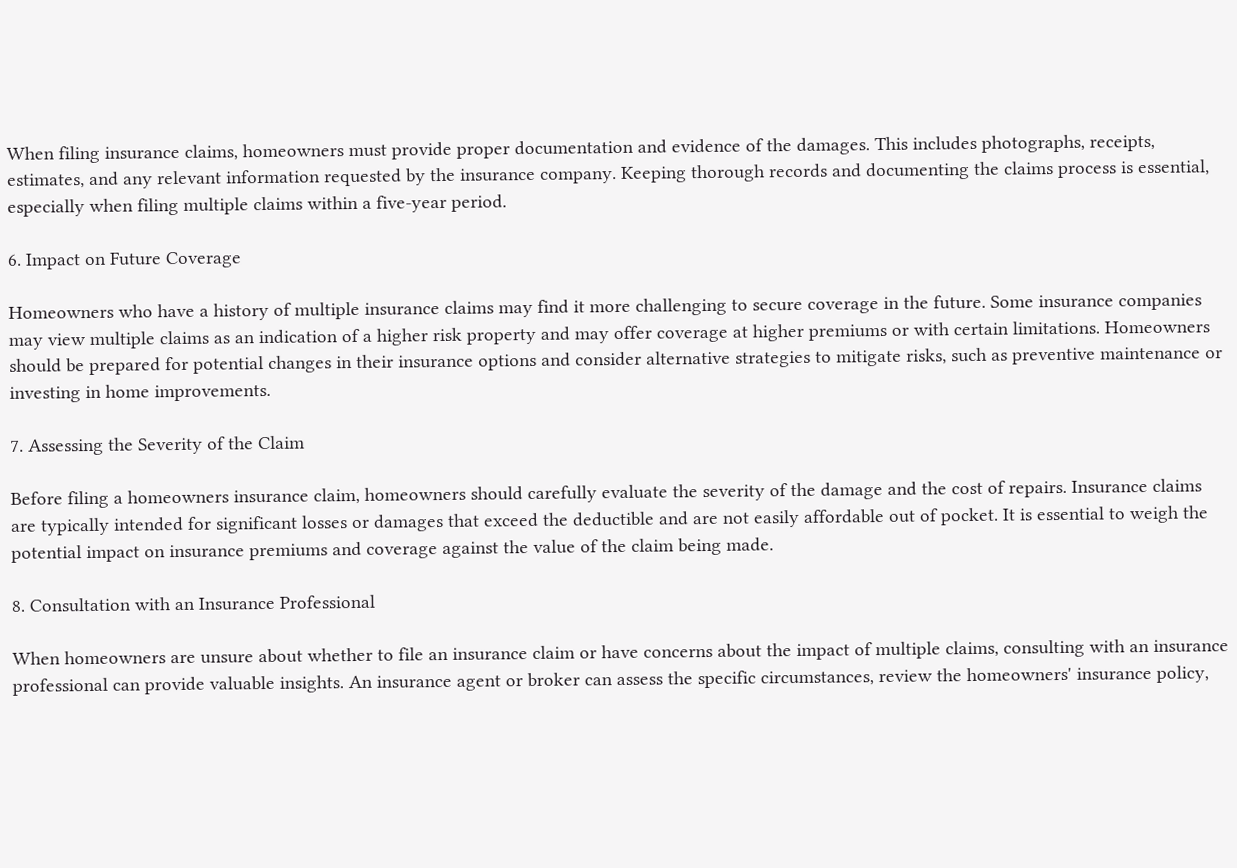When filing insurance claims, homeowners must provide proper documentation and evidence of the damages. This includes photographs, receipts, estimates, and any relevant information requested by the insurance company. Keeping thorough records and documenting the claims process is essential, especially when filing multiple claims within a five-year period.

6. Impact on Future Coverage

Homeowners who have a history of multiple insurance claims may find it more challenging to secure coverage in the future. Some insurance companies may view multiple claims as an indication of a higher risk property and may offer coverage at higher premiums or with certain limitations. Homeowners should be prepared for potential changes in their insurance options and consider alternative strategies to mitigate risks, such as preventive maintenance or investing in home improvements.

7. Assessing the Severity of the Claim

Before filing a homeowners insurance claim, homeowners should carefully evaluate the severity of the damage and the cost of repairs. Insurance claims are typically intended for significant losses or damages that exceed the deductible and are not easily affordable out of pocket. It is essential to weigh the potential impact on insurance premiums and coverage against the value of the claim being made.

8. Consultation with an Insurance Professional

When homeowners are unsure about whether to file an insurance claim or have concerns about the impact of multiple claims, consulting with an insurance professional can provide valuable insights. An insurance agent or broker can assess the specific circumstances, review the homeowners' insurance policy,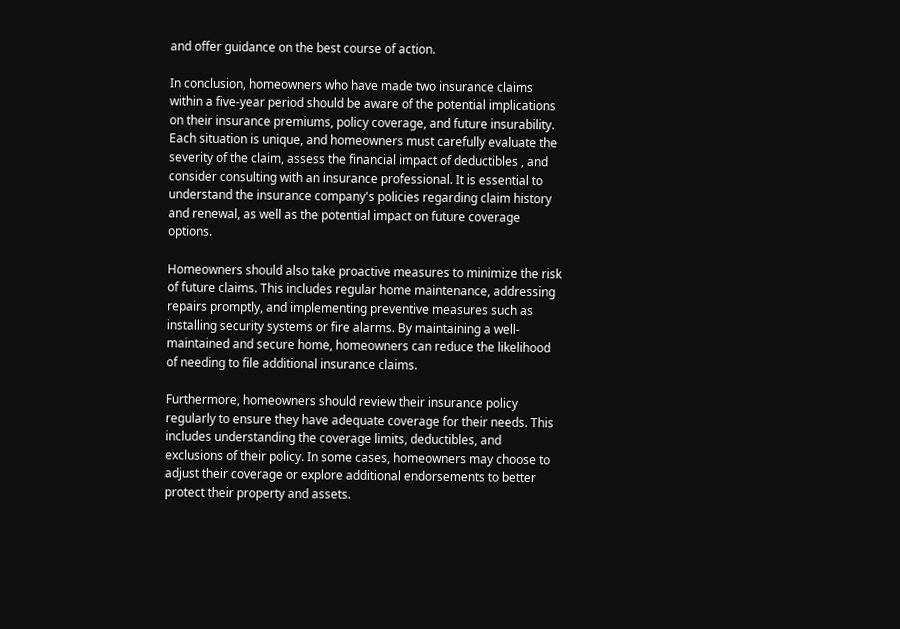and offer guidance on the best course of action.

In conclusion, homeowners who have made two insurance claims within a five-year period should be aware of the potential implications on their insurance premiums, policy coverage, and future insurability. Each situation is unique, and homeowners must carefully evaluate the severity of the claim, assess the financial impact of deductibles , and consider consulting with an insurance professional. It is essential to understand the insurance company's policies regarding claim history and renewal, as well as the potential impact on future coverage options.

Homeowners should also take proactive measures to minimize the risk of future claims. This includes regular home maintenance, addressing repairs promptly, and implementing preventive measures such as installing security systems or fire alarms. By maintaining a well-maintained and secure home, homeowners can reduce the likelihood of needing to file additional insurance claims.

Furthermore, homeowners should review their insurance policy regularly to ensure they have adequate coverage for their needs. This includes understanding the coverage limits, deductibles, and exclusions of their policy. In some cases, homeowners may choose to adjust their coverage or explore additional endorsements to better protect their property and assets.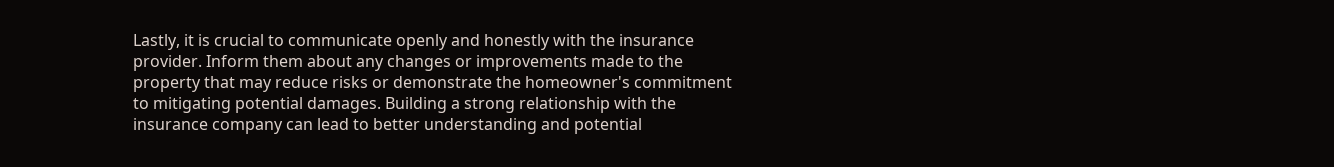Lastly, it is crucial to communicate openly and honestly with the insurance provider. Inform them about any changes or improvements made to the property that may reduce risks or demonstrate the homeowner's commitment to mitigating potential damages. Building a strong relationship with the insurance company can lead to better understanding and potential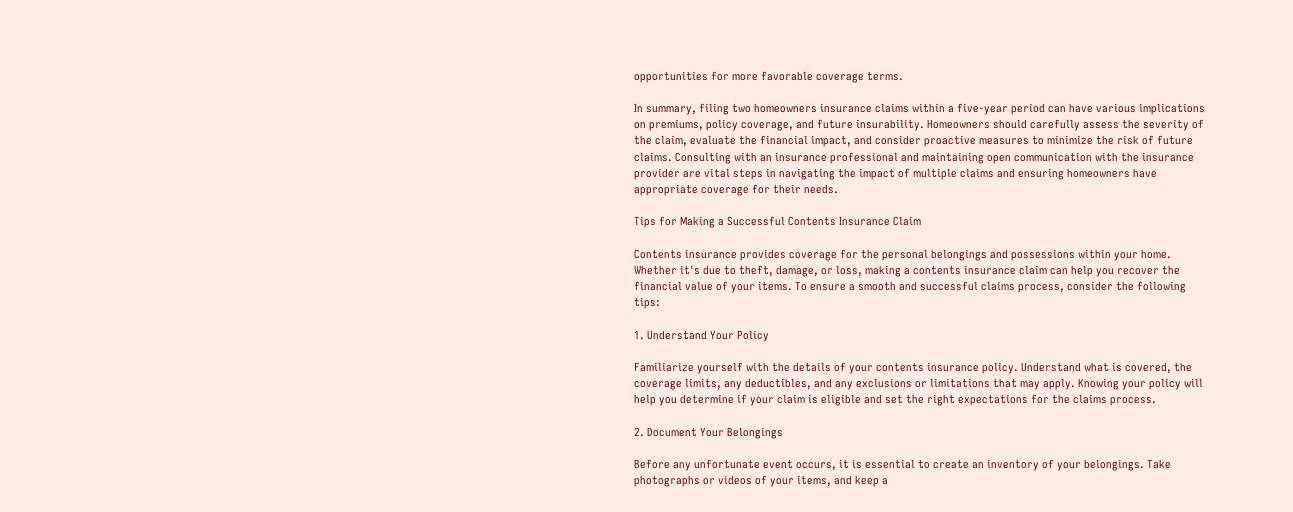opportunities for more favorable coverage terms.

In summary, filing two homeowners insurance claims within a five-year period can have various implications on premiums, policy coverage, and future insurability. Homeowners should carefully assess the severity of the claim, evaluate the financial impact, and consider proactive measures to minimize the risk of future claims. Consulting with an insurance professional and maintaining open communication with the insurance provider are vital steps in navigating the impact of multiple claims and ensuring homeowners have appropriate coverage for their needs.

Tips for Making a Successful Contents Insurance Claim

Contents insurance provides coverage for the personal belongings and possessions within your home. Whether it's due to theft, damage, or loss, making a contents insurance claim can help you recover the financial value of your items. To ensure a smooth and successful claims process, consider the following tips:

1. Understand Your Policy

Familiarize yourself with the details of your contents insurance policy. Understand what is covered, the coverage limits, any deductibles, and any exclusions or limitations that may apply. Knowing your policy will help you determine if your claim is eligible and set the right expectations for the claims process.

2. Document Your Belongings

Before any unfortunate event occurs, it is essential to create an inventory of your belongings. Take photographs or videos of your items, and keep a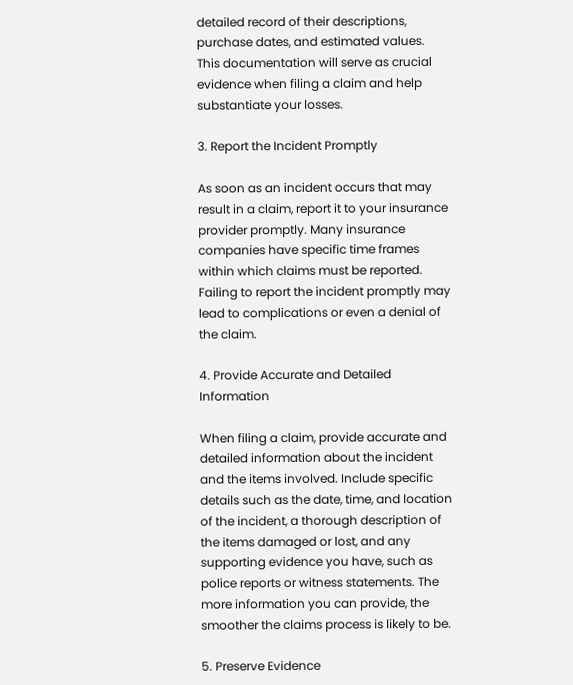detailed record of their descriptions, purchase dates, and estimated values. This documentation will serve as crucial evidence when filing a claim and help substantiate your losses.

3. Report the Incident Promptly

As soon as an incident occurs that may result in a claim, report it to your insurance provider promptly. Many insurance companies have specific time frames within which claims must be reported. Failing to report the incident promptly may lead to complications or even a denial of the claim.

4. Provide Accurate and Detailed Information

When filing a claim, provide accurate and detailed information about the incident and the items involved. Include specific details such as the date, time, and location of the incident, a thorough description of the items damaged or lost, and any supporting evidence you have, such as police reports or witness statements. The more information you can provide, the smoother the claims process is likely to be.

5. Preserve Evidence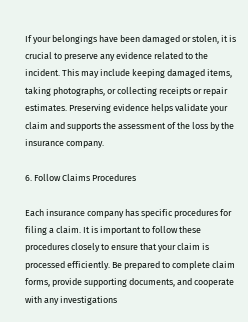If your belongings have been damaged or stolen, it is crucial to preserve any evidence related to the incident. This may include keeping damaged items, taking photographs, or collecting receipts or repair estimates. Preserving evidence helps validate your claim and supports the assessment of the loss by the insurance company.

6. Follow Claims Procedures

Each insurance company has specific procedures for filing a claim. It is important to follow these procedures closely to ensure that your claim is processed efficiently. Be prepared to complete claim forms, provide supporting documents, and cooperate with any investigations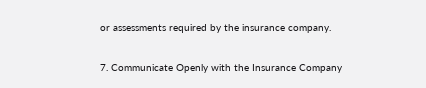or assessments required by the insurance company.

7. Communicate Openly with the Insurance Company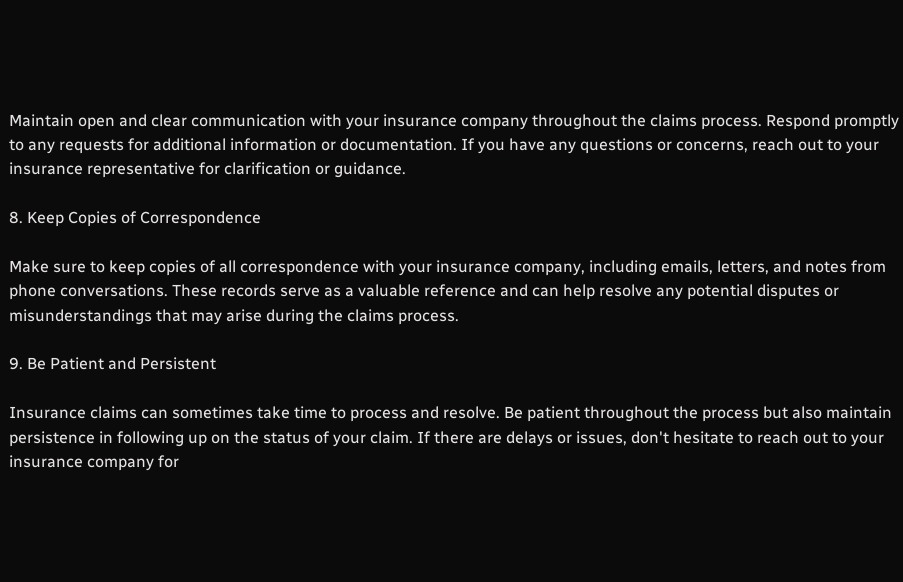Maintain open and clear communication with your insurance company throughout the claims process. Respond promptly to any requests for additional information or documentation. If you have any questions or concerns, reach out to your insurance representative for clarification or guidance.

8. Keep Copies of Correspondence

Make sure to keep copies of all correspondence with your insurance company, including emails, letters, and notes from phone conversations. These records serve as a valuable reference and can help resolve any potential disputes or misunderstandings that may arise during the claims process.

9. Be Patient and Persistent

Insurance claims can sometimes take time to process and resolve. Be patient throughout the process but also maintain persistence in following up on the status of your claim. If there are delays or issues, don't hesitate to reach out to your insurance company for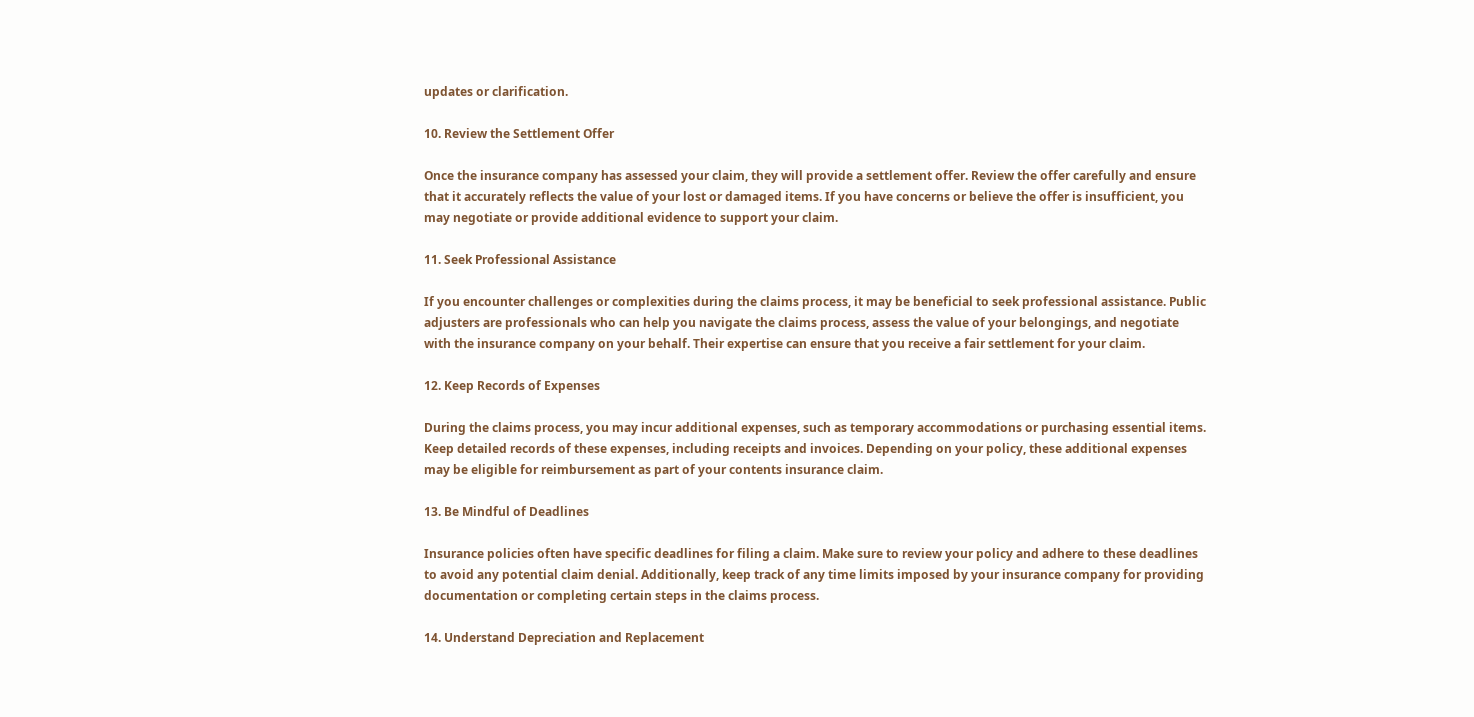updates or clarification.

10. Review the Settlement Offer

Once the insurance company has assessed your claim, they will provide a settlement offer. Review the offer carefully and ensure that it accurately reflects the value of your lost or damaged items. If you have concerns or believe the offer is insufficient, you may negotiate or provide additional evidence to support your claim.

11. Seek Professional Assistance

If you encounter challenges or complexities during the claims process, it may be beneficial to seek professional assistance. Public adjusters are professionals who can help you navigate the claims process, assess the value of your belongings, and negotiate with the insurance company on your behalf. Their expertise can ensure that you receive a fair settlement for your claim.

12. Keep Records of Expenses

During the claims process, you may incur additional expenses, such as temporary accommodations or purchasing essential items. Keep detailed records of these expenses, including receipts and invoices. Depending on your policy, these additional expenses may be eligible for reimbursement as part of your contents insurance claim.

13. Be Mindful of Deadlines

Insurance policies often have specific deadlines for filing a claim. Make sure to review your policy and adhere to these deadlines to avoid any potential claim denial. Additionally, keep track of any time limits imposed by your insurance company for providing documentation or completing certain steps in the claims process.

14. Understand Depreciation and Replacement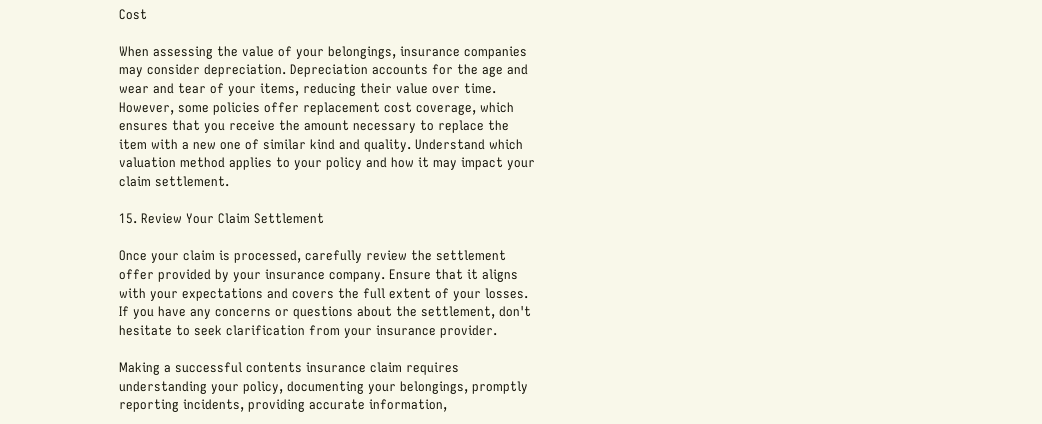Cost

When assessing the value of your belongings, insurance companies may consider depreciation. Depreciation accounts for the age and wear and tear of your items, reducing their value over time. However, some policies offer replacement cost coverage, which ensures that you receive the amount necessary to replace the item with a new one of similar kind and quality. Understand which valuation method applies to your policy and how it may impact your claim settlement.

15. Review Your Claim Settlement

Once your claim is processed, carefully review the settlement offer provided by your insurance company. Ensure that it aligns with your expectations and covers the full extent of your losses. If you have any concerns or questions about the settlement, don't hesitate to seek clarification from your insurance provider.

Making a successful contents insurance claim requires understanding your policy, documenting your belongings, promptly reporting incidents, providing accurate information,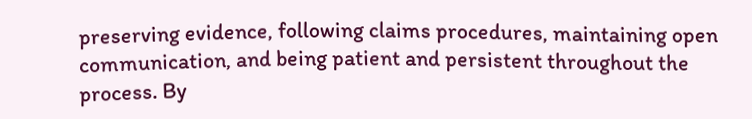preserving evidence, following claims procedures, maintaining open communication, and being patient and persistent throughout the process. By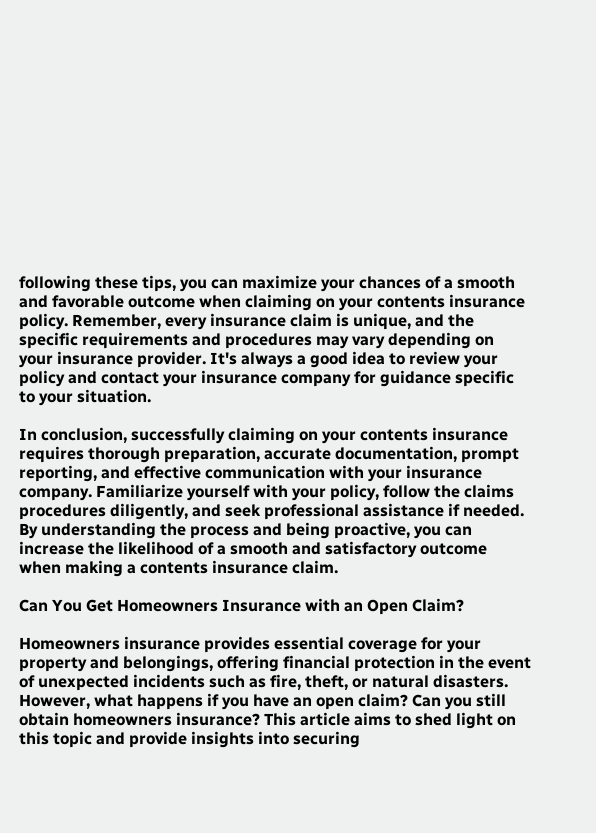following these tips, you can maximize your chances of a smooth and favorable outcome when claiming on your contents insurance policy. Remember, every insurance claim is unique, and the specific requirements and procedures may vary depending on your insurance provider. It's always a good idea to review your policy and contact your insurance company for guidance specific to your situation.

In conclusion, successfully claiming on your contents insurance requires thorough preparation, accurate documentation, prompt reporting, and effective communication with your insurance company. Familiarize yourself with your policy, follow the claims procedures diligently, and seek professional assistance if needed. By understanding the process and being proactive, you can increase the likelihood of a smooth and satisfactory outcome when making a contents insurance claim.

Can You Get Homeowners Insurance with an Open Claim?

Homeowners insurance provides essential coverage for your property and belongings, offering financial protection in the event of unexpected incidents such as fire, theft, or natural disasters. However, what happens if you have an open claim? Can you still obtain homeowners insurance? This article aims to shed light on this topic and provide insights into securing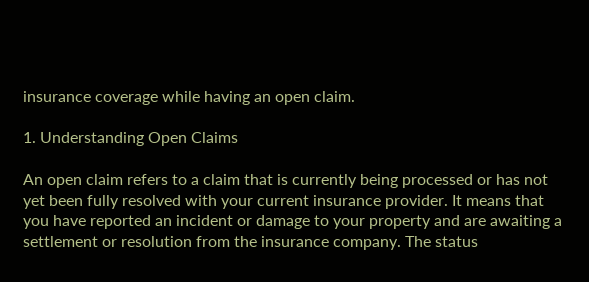insurance coverage while having an open claim.

1. Understanding Open Claims

An open claim refers to a claim that is currently being processed or has not yet been fully resolved with your current insurance provider. It means that you have reported an incident or damage to your property and are awaiting a settlement or resolution from the insurance company. The status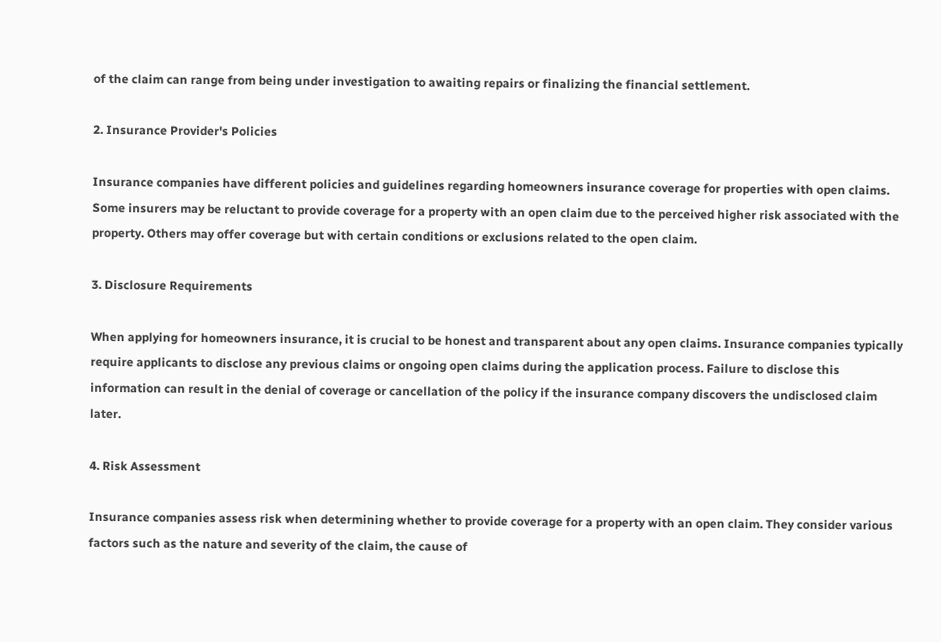of the claim can range from being under investigation to awaiting repairs or finalizing the financial settlement.

2. Insurance Provider's Policies

Insurance companies have different policies and guidelines regarding homeowners insurance coverage for properties with open claims. Some insurers may be reluctant to provide coverage for a property with an open claim due to the perceived higher risk associated with the property. Others may offer coverage but with certain conditions or exclusions related to the open claim.

3. Disclosure Requirements

When applying for homeowners insurance, it is crucial to be honest and transparent about any open claims. Insurance companies typically require applicants to disclose any previous claims or ongoing open claims during the application process. Failure to disclose this information can result in the denial of coverage or cancellation of the policy if the insurance company discovers the undisclosed claim later.

4. Risk Assessment

Insurance companies assess risk when determining whether to provide coverage for a property with an open claim. They consider various factors such as the nature and severity of the claim, the cause of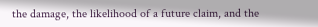the damage, the likelihood of a future claim, and the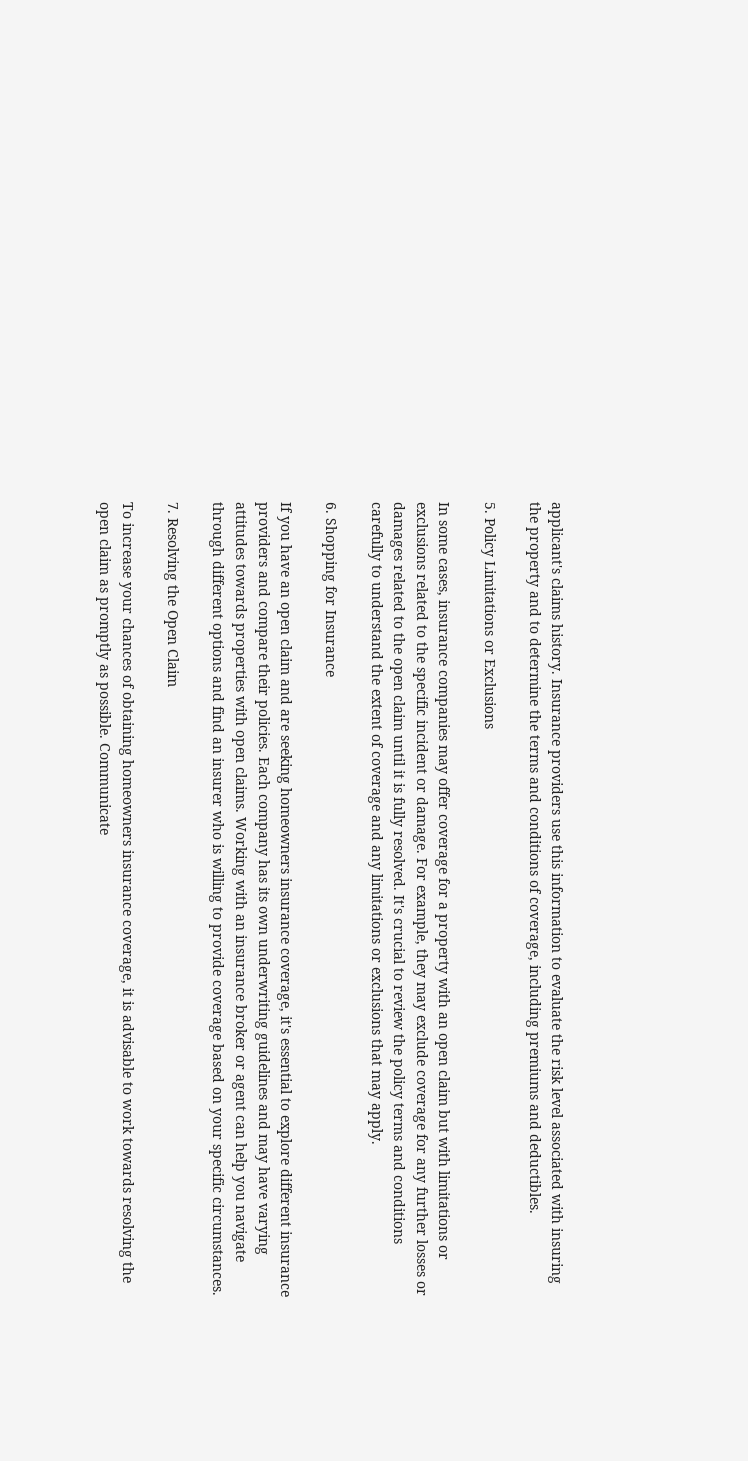applicant's claims history. Insurance providers use this information to evaluate the risk level associated with insuring the property and to determine the terms and conditions of coverage, including premiums and deductibles.

5. Policy Limitations or Exclusions

In some cases, insurance companies may offer coverage for a property with an open claim but with limitations or exclusions related to the specific incident or damage. For example, they may exclude coverage for any further losses or damages related to the open claim until it is fully resolved. It's crucial to review the policy terms and conditions carefully to understand the extent of coverage and any limitations or exclusions that may apply.

6. Shopping for Insurance

If you have an open claim and are seeking homeowners insurance coverage, it's essential to explore different insurance providers and compare their policies. Each company has its own underwriting guidelines and may have varying attitudes towards properties with open claims. Working with an insurance broker or agent can help you navigate through different options and find an insurer who is willing to provide coverage based on your specific circumstances.

7. Resolving the Open Claim

To increase your chances of obtaining homeowners insurance coverage, it is advisable to work towards resolving the open claim as promptly as possible. Communicate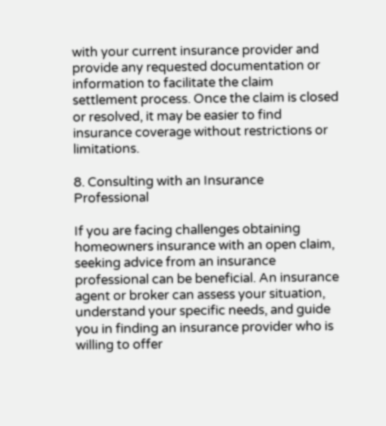with your current insurance provider and provide any requested documentation or information to facilitate the claim settlement process. Once the claim is closed or resolved, it may be easier to find insurance coverage without restrictions or limitations.

8. Consulting with an Insurance Professional

If you are facing challenges obtaining homeowners insurance with an open claim, seeking advice from an insurance professional can be beneficial. An insurance agent or broker can assess your situation, understand your specific needs, and guide you in finding an insurance provider who is willing to offer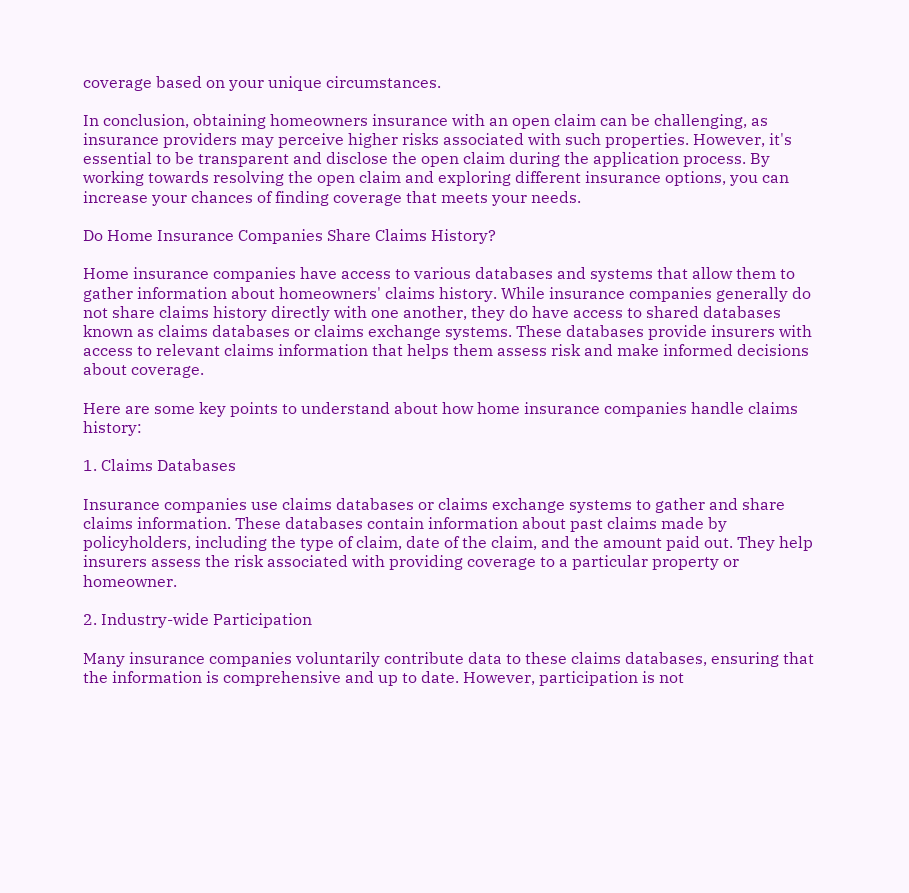coverage based on your unique circumstances.

In conclusion, obtaining homeowners insurance with an open claim can be challenging, as insurance providers may perceive higher risks associated with such properties. However, it's essential to be transparent and disclose the open claim during the application process. By working towards resolving the open claim and exploring different insurance options, you can increase your chances of finding coverage that meets your needs.

Do Home Insurance Companies Share Claims History?

Home insurance companies have access to various databases and systems that allow them to gather information about homeowners' claims history. While insurance companies generally do not share claims history directly with one another, they do have access to shared databases known as claims databases or claims exchange systems. These databases provide insurers with access to relevant claims information that helps them assess risk and make informed decisions about coverage.

Here are some key points to understand about how home insurance companies handle claims history:

1. Claims Databases

Insurance companies use claims databases or claims exchange systems to gather and share claims information. These databases contain information about past claims made by policyholders, including the type of claim, date of the claim, and the amount paid out. They help insurers assess the risk associated with providing coverage to a particular property or homeowner.

2. Industry-wide Participation

Many insurance companies voluntarily contribute data to these claims databases, ensuring that the information is comprehensive and up to date. However, participation is not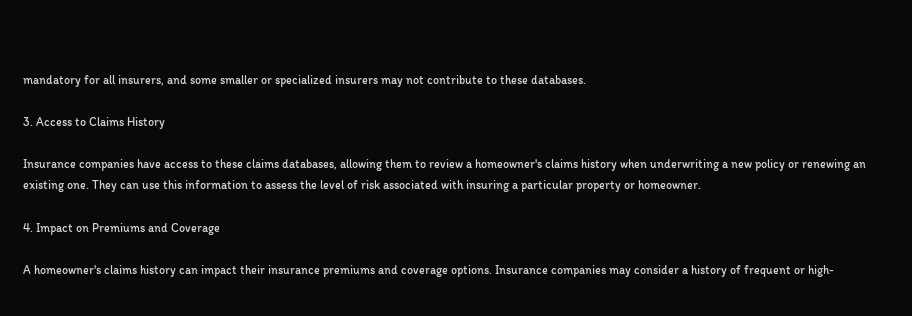mandatory for all insurers, and some smaller or specialized insurers may not contribute to these databases.

3. Access to Claims History

Insurance companies have access to these claims databases, allowing them to review a homeowner's claims history when underwriting a new policy or renewing an existing one. They can use this information to assess the level of risk associated with insuring a particular property or homeowner.

4. Impact on Premiums and Coverage

A homeowner's claims history can impact their insurance premiums and coverage options. Insurance companies may consider a history of frequent or high-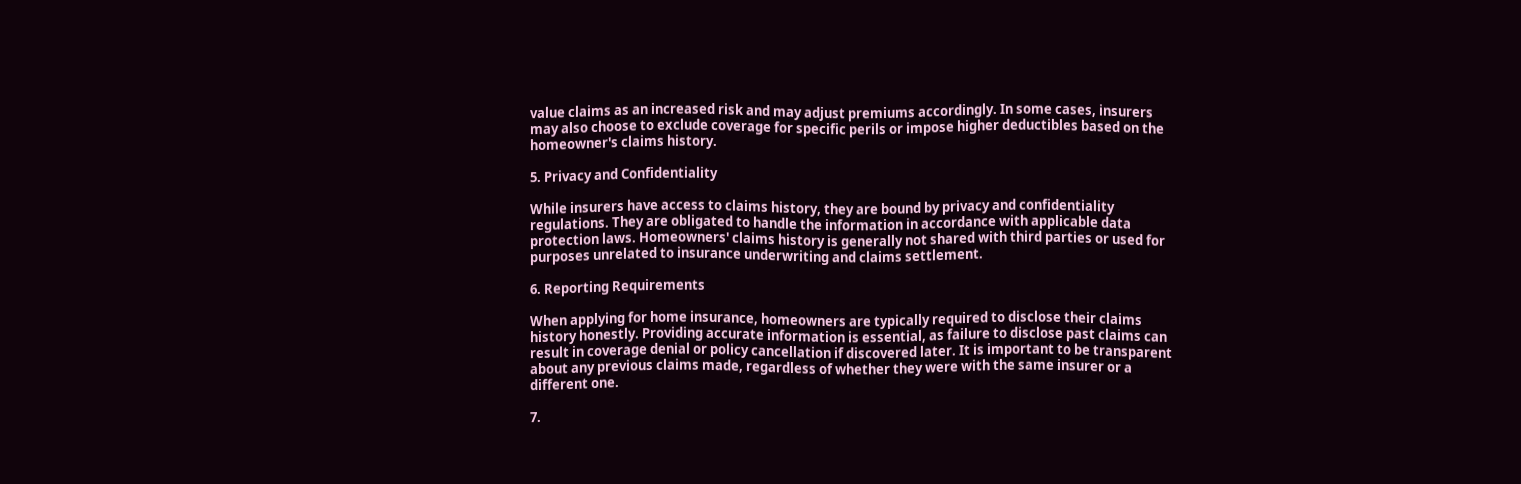value claims as an increased risk and may adjust premiums accordingly. In some cases, insurers may also choose to exclude coverage for specific perils or impose higher deductibles based on the homeowner's claims history.

5. Privacy and Confidentiality

While insurers have access to claims history, they are bound by privacy and confidentiality regulations. They are obligated to handle the information in accordance with applicable data protection laws. Homeowners' claims history is generally not shared with third parties or used for purposes unrelated to insurance underwriting and claims settlement.

6. Reporting Requirements

When applying for home insurance, homeowners are typically required to disclose their claims history honestly. Providing accurate information is essential, as failure to disclose past claims can result in coverage denial or policy cancellation if discovered later. It is important to be transparent about any previous claims made, regardless of whether they were with the same insurer or a different one.

7.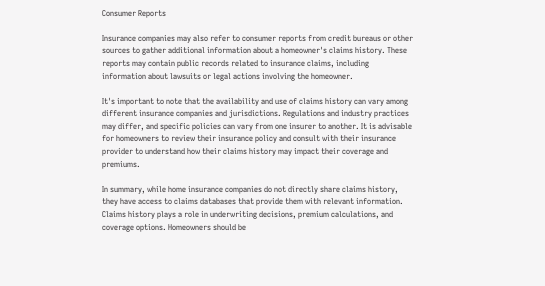Consumer Reports

Insurance companies may also refer to consumer reports from credit bureaus or other sources to gather additional information about a homeowner's claims history. These reports may contain public records related to insurance claims, including information about lawsuits or legal actions involving the homeowner.

It's important to note that the availability and use of claims history can vary among different insurance companies and jurisdictions. Regulations and industry practices may differ, and specific policies can vary from one insurer to another. It is advisable for homeowners to review their insurance policy and consult with their insurance provider to understand how their claims history may impact their coverage and premiums.

In summary, while home insurance companies do not directly share claims history, they have access to claims databases that provide them with relevant information. Claims history plays a role in underwriting decisions, premium calculations, and coverage options. Homeowners should be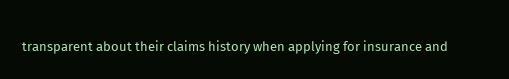transparent about their claims history when applying for insurance and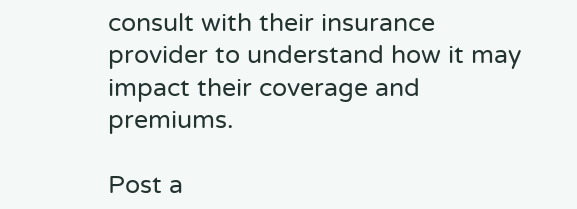consult with their insurance provider to understand how it may impact their coverage and premiums.

Post a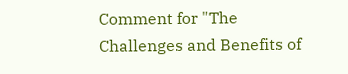Comment for "The Challenges and Benefits of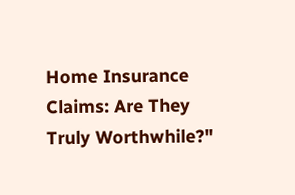Home Insurance Claims: Are They Truly Worthwhile?"